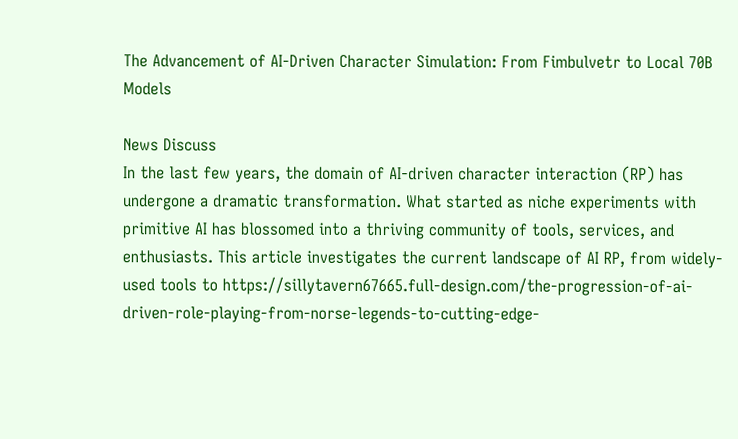The Advancement of AI-Driven Character Simulation: From Fimbulvetr to Local 70B Models

News Discuss
In the last few years, the domain of AI-driven character interaction (RP) has undergone a dramatic transformation. What started as niche experiments with primitive AI has blossomed into a thriving community of tools, services, and enthusiasts. This article investigates the current landscape of AI RP, from widely-used tools to https://sillytavern67665.full-design.com/the-progression-of-ai-driven-role-playing-from-norse-legends-to-cutting-edge-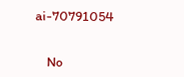ai-70791054


    No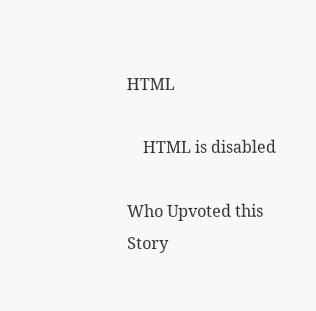HTML

    HTML is disabled

Who Upvoted this Story